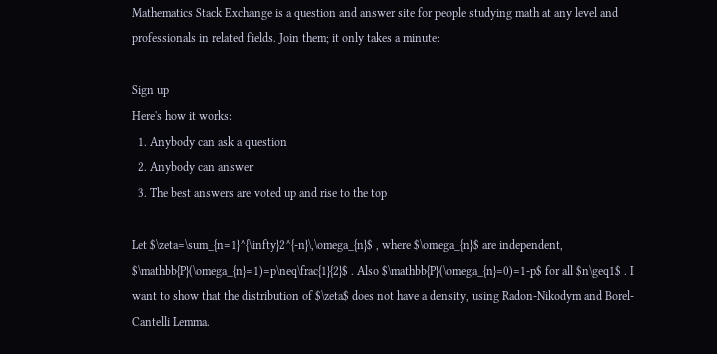Mathematics Stack Exchange is a question and answer site for people studying math at any level and professionals in related fields. Join them; it only takes a minute:

Sign up
Here's how it works:
  1. Anybody can ask a question
  2. Anybody can answer
  3. The best answers are voted up and rise to the top

Let $\zeta=\sum_{n=1}^{\infty}2^{-n}\,\omega_{n}$ , where $\omega_{n}$ are independent, $\mathbb{P}(\omega_{n}=1)=p\neq\frac{1}{2}$ . Also $\mathbb{P}(\omega_{n}=0)=1-p$ for all $n\geq1$ . I want to show that the distribution of $\zeta$ does not have a density, using Radon-Nikodym and Borel-Cantelli Lemma.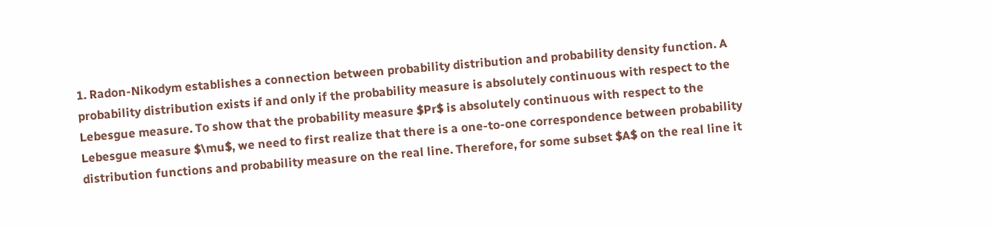1. Radon-Nikodym establishes a connection between probability distribution and probability density function. A probability distribution exists if and only if the probability measure is absolutely continuous with respect to the Lebesgue measure. To show that the probability measure $Pr$ is absolutely continuous with respect to the Lebesgue measure $\mu$, we need to first realize that there is a one-to-one correspondence between probability distribution functions and probability measure on the real line. Therefore, for some subset $A$ on the real line it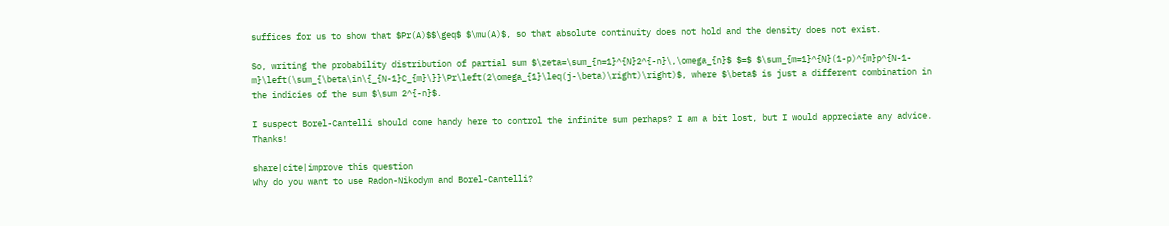suffices for us to show that $Pr(A)$$\geq$ $\mu(A)$, so that absolute continuity does not hold and the density does not exist.

So, writing the probability distribution of partial sum $\zeta=\sum_{n=1}^{N}2^{-n}\,\omega_{n}$ $=$ $\sum_{m=1}^{N}(1-p)^{m}p^{N-1-m}\left(\sum_{\beta\in\{_{N-1}C_{m}\}}\Pr\left(2\omega_{1}\leq(j-\beta)\right)\right)$, where $\beta$ is just a different combination in the indicies of the sum $\sum 2^{-n}$.

I suspect Borel-Cantelli should come handy here to control the infinite sum perhaps? I am a bit lost, but I would appreciate any advice. Thanks!

share|cite|improve this question
Why do you want to use Radon-Nikodym and Borel-Cantelli?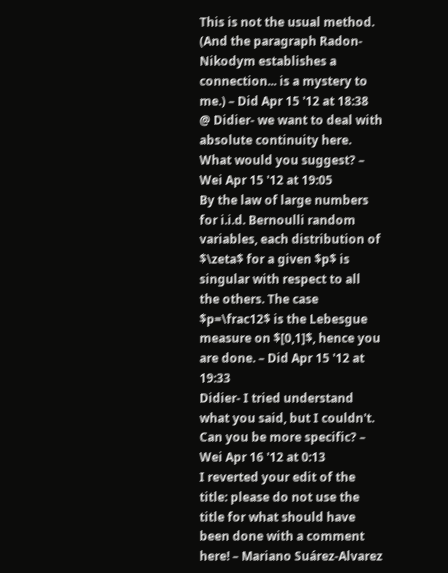This is not the usual method. (And the paragraph Radon-Nikodym establishes a connection... is a mystery to me.) – Did Apr 15 '12 at 18:38
@ Didier- we want to deal with absolute continuity here. What would you suggest? – Wei Apr 15 '12 at 19:05
By the law of large numbers for i.i.d. Bernoulli random variables, each distribution of $\zeta$ for a given $p$ is singular with respect to all the others. The case $p=\frac12$ is the Lebesgue measure on $[0,1]$, hence you are done. – Did Apr 15 '12 at 19:33
Didier- I tried understand what you said, but I couldn't. Can you be more specific? – Wei Apr 16 '12 at 0:13
I reverted your edit of the title: please do not use the title for what should have been done with a comment here! – Mariano Suárez-Alvarez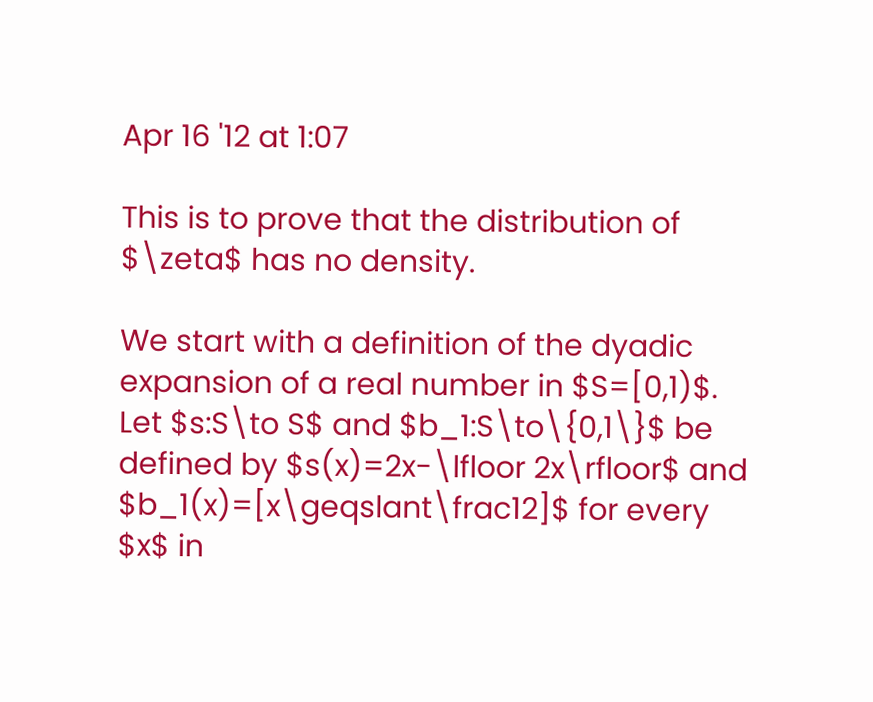Apr 16 '12 at 1:07

This is to prove that the distribution of $\zeta$ has no density.

We start with a definition of the dyadic expansion of a real number in $S=[0,1)$. Let $s:S\to S$ and $b_1:S\to\{0,1\}$ be defined by $s(x)=2x-\lfloor 2x\rfloor$ and $b_1(x)=[x\geqslant\frac12]$ for every $x$ in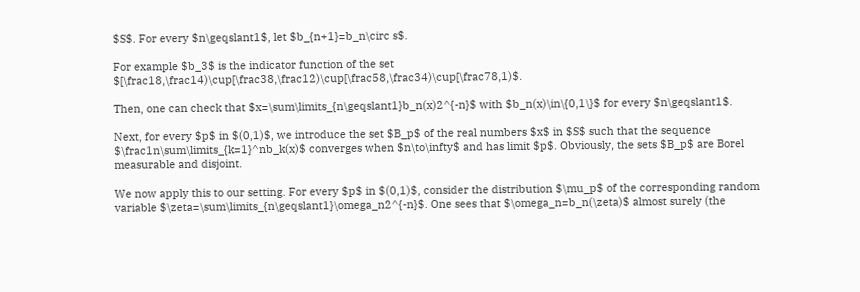$S$. For every $n\geqslant1$, let $b_{n+1}=b_n\circ s$.

For example $b_3$ is the indicator function of the set $[\frac18,\frac14)\cup[\frac38,\frac12)\cup[\frac58,\frac34)\cup[\frac78,1)$.

Then, one can check that $x=\sum\limits_{n\geqslant1}b_n(x)2^{-n}$ with $b_n(x)\in\{0,1\}$ for every $n\geqslant1$.

Next, for every $p$ in $(0,1)$, we introduce the set $B_p$ of the real numbers $x$ in $S$ such that the sequence $\frac1n\sum\limits_{k=1}^nb_k(x)$ converges when $n\to\infty$ and has limit $p$. Obviously, the sets $B_p$ are Borel measurable and disjoint.

We now apply this to our setting. For every $p$ in $(0,1)$, consider the distribution $\mu_p$ of the corresponding random variable $\zeta=\sum\limits_{n\geqslant1}\omega_n2^{-n}$. One sees that $\omega_n=b_n(\zeta)$ almost surely (the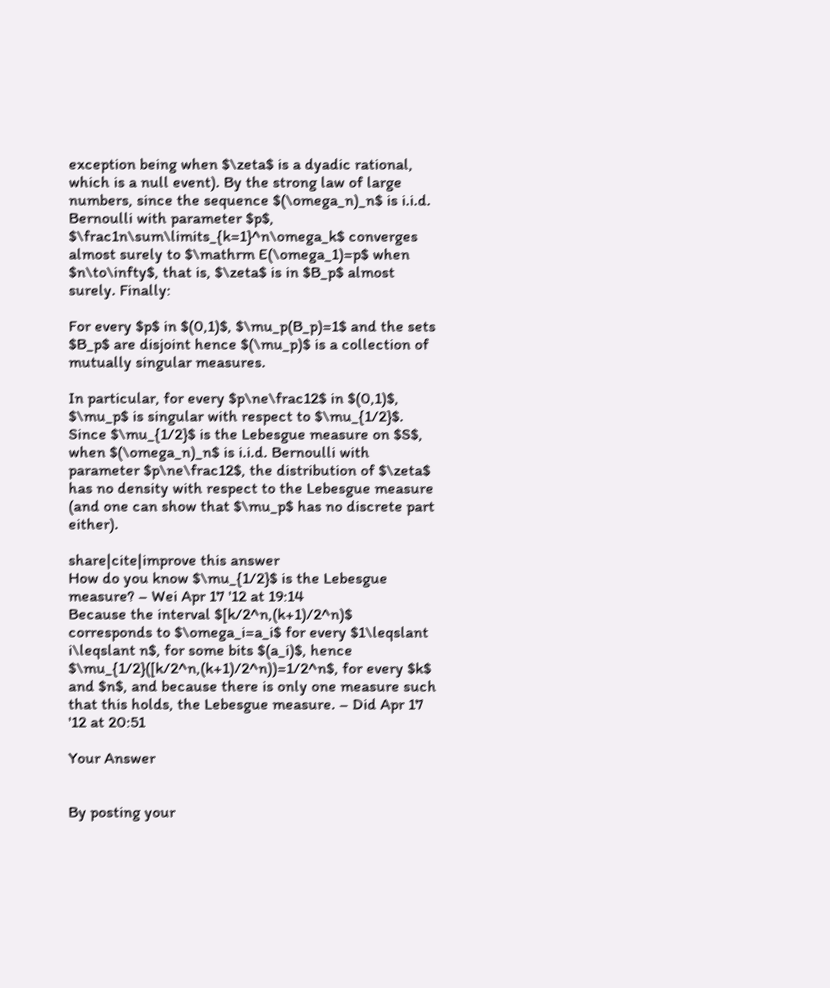exception being when $\zeta$ is a dyadic rational, which is a null event). By the strong law of large numbers, since the sequence $(\omega_n)_n$ is i.i.d. Bernoulli with parameter $p$, $\frac1n\sum\limits_{k=1}^n\omega_k$ converges almost surely to $\mathrm E(\omega_1)=p$ when $n\to\infty$, that is, $\zeta$ is in $B_p$ almost surely. Finally:

For every $p$ in $(0,1)$, $\mu_p(B_p)=1$ and the sets $B_p$ are disjoint hence $(\mu_p)$ is a collection of mutually singular measures.

In particular, for every $p\ne\frac12$ in $(0,1)$, $\mu_p$ is singular with respect to $\mu_{1/2}$. Since $\mu_{1/2}$ is the Lebesgue measure on $S$, when $(\omega_n)_n$ is i.i.d. Bernoulli with parameter $p\ne\frac12$, the distribution of $\zeta$ has no density with respect to the Lebesgue measure (and one can show that $\mu_p$ has no discrete part either).

share|cite|improve this answer
How do you know $\mu_{1/2}$ is the Lebesgue measure? – Wei Apr 17 '12 at 19:14
Because the interval $[k/2^n,(k+1)/2^n)$ corresponds to $\omega_i=a_i$ for every $1\leqslant i\leqslant n$, for some bits $(a_i)$, hence $\mu_{1/2}([k/2^n,(k+1)/2^n))=1/2^n$, for every $k$ and $n$, and because there is only one measure such that this holds, the Lebesgue measure. – Did Apr 17 '12 at 20:51

Your Answer


By posting your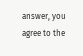answer, you agree to the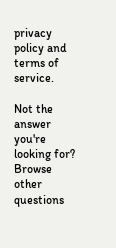privacy policy and terms of service.

Not the answer you're looking for? Browse other questions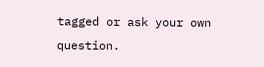tagged or ask your own question.